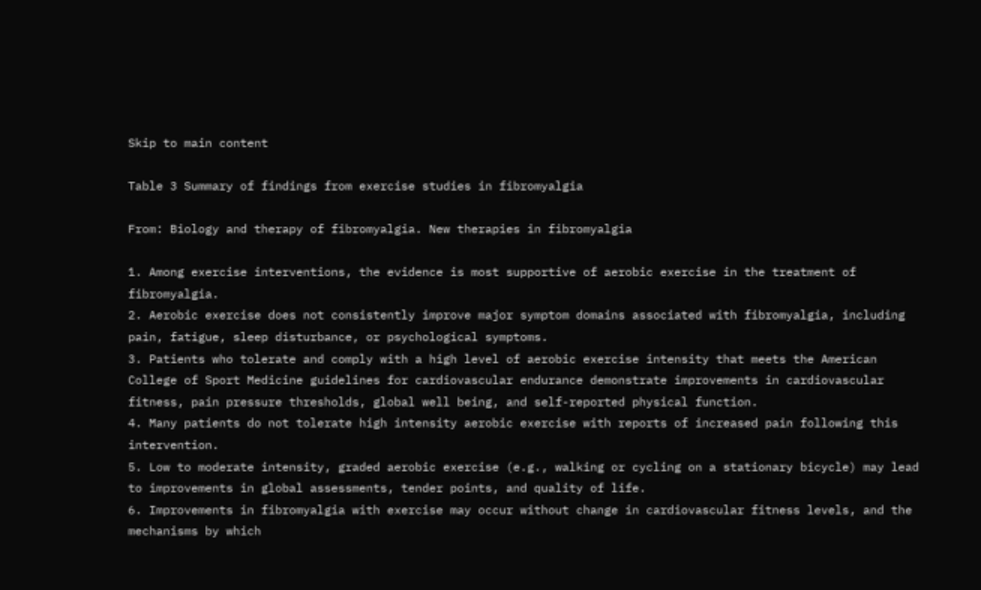Skip to main content

Table 3 Summary of findings from exercise studies in fibromyalgia

From: Biology and therapy of fibromyalgia. New therapies in fibromyalgia

1. Among exercise interventions, the evidence is most supportive of aerobic exercise in the treatment of fibromyalgia.
2. Aerobic exercise does not consistently improve major symptom domains associated with fibromyalgia, including pain, fatigue, sleep disturbance, or psychological symptoms.
3. Patients who tolerate and comply with a high level of aerobic exercise intensity that meets the American College of Sport Medicine guidelines for cardiovascular endurance demonstrate improvements in cardiovascular fitness, pain pressure thresholds, global well being, and self-reported physical function.
4. Many patients do not tolerate high intensity aerobic exercise with reports of increased pain following this intervention.
5. Low to moderate intensity, graded aerobic exercise (e.g., walking or cycling on a stationary bicycle) may lead to improvements in global assessments, tender points, and quality of life.
6. Improvements in fibromyalgia with exercise may occur without change in cardiovascular fitness levels, and the mechanisms by which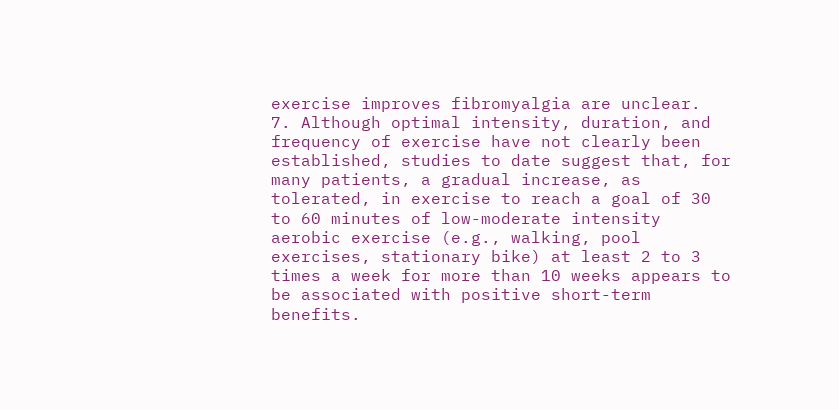exercise improves fibromyalgia are unclear.
7. Although optimal intensity, duration, and frequency of exercise have not clearly been established, studies to date suggest that, for many patients, a gradual increase, as tolerated, in exercise to reach a goal of 30 to 60 minutes of low-moderate intensity aerobic exercise (e.g., walking, pool exercises, stationary bike) at least 2 to 3 times a week for more than 10 weeks appears to be associated with positive short-term benefits.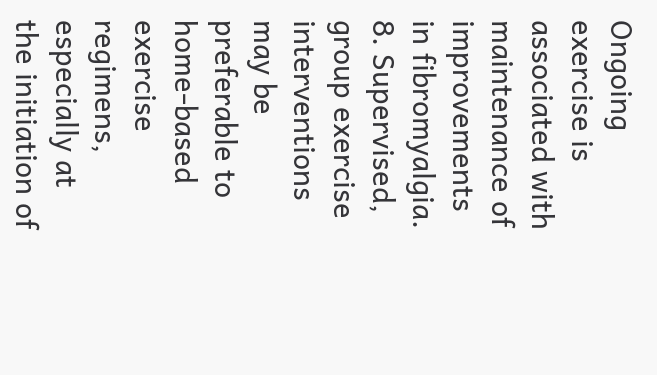Ongoing exercise is associated with maintenance of improvements in fibromyalgia.
8. Supervised, group exercise interventions may be preferable to home-based exercise regimens, especially at the initiation of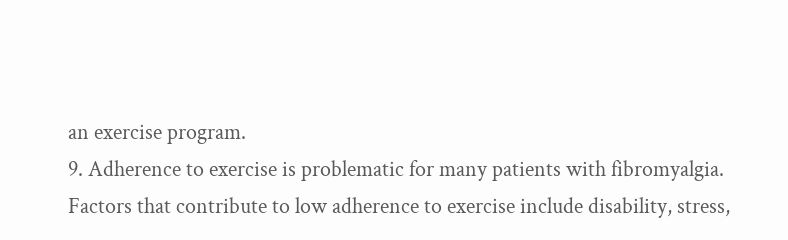an exercise program.
9. Adherence to exercise is problematic for many patients with fibromyalgia. Factors that contribute to low adherence to exercise include disability, stress,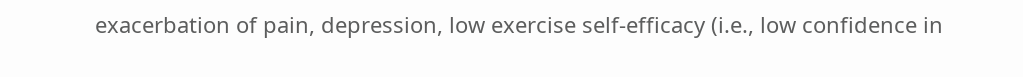exacerbation of pain, depression, low exercise self-efficacy (i.e., low confidence in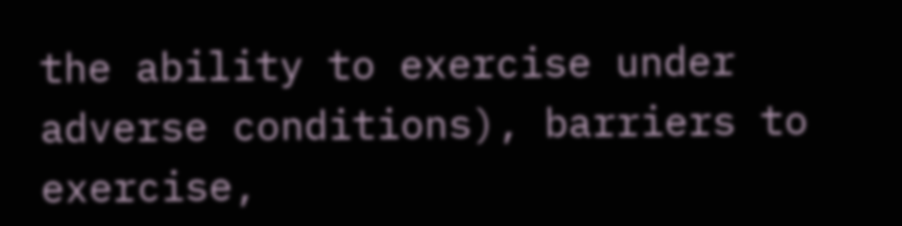the ability to exercise under adverse conditions), barriers to exercise,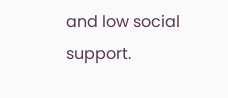and low social support.